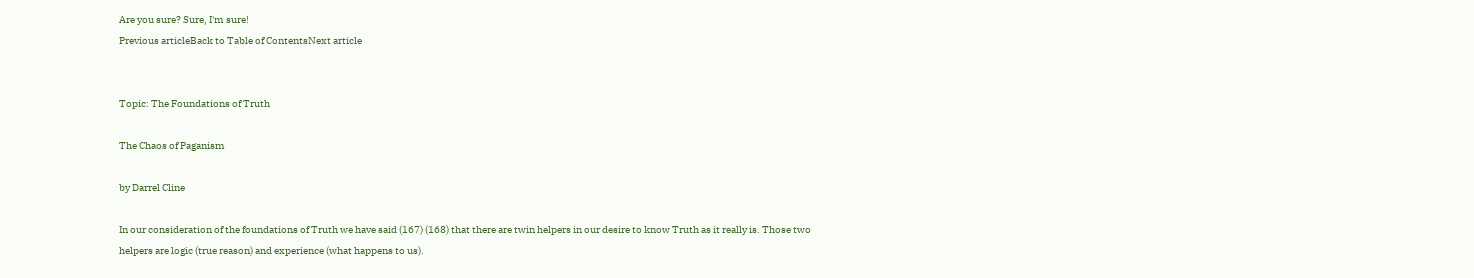Are you sure? Sure, I'm sure!
Previous articleBack to Table of ContentsNext article


Topic: The Foundations of Truth

The Chaos of Paganism

by Darrel Cline

In our consideration of the foundations of Truth we have said (167) (168) that there are twin helpers in our desire to know Truth as it really is. Those two helpers are logic (true reason) and experience (what happens to us).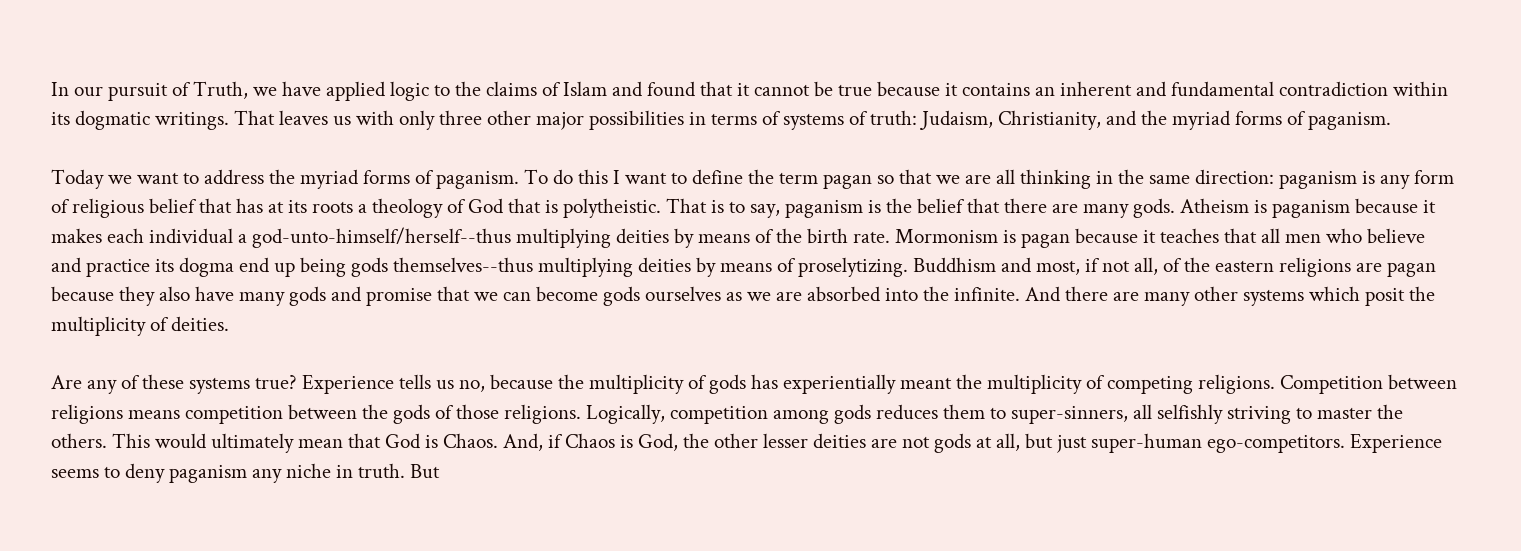In our pursuit of Truth, we have applied logic to the claims of Islam and found that it cannot be true because it contains an inherent and fundamental contradiction within its dogmatic writings. That leaves us with only three other major possibilities in terms of systems of truth: Judaism, Christianity, and the myriad forms of paganism.

Today we want to address the myriad forms of paganism. To do this I want to define the term pagan so that we are all thinking in the same direction: paganism is any form of religious belief that has at its roots a theology of God that is polytheistic. That is to say, paganism is the belief that there are many gods. Atheism is paganism because it makes each individual a god-unto-himself/herself--thus multiplying deities by means of the birth rate. Mormonism is pagan because it teaches that all men who believe and practice its dogma end up being gods themselves--thus multiplying deities by means of proselytizing. Buddhism and most, if not all, of the eastern religions are pagan because they also have many gods and promise that we can become gods ourselves as we are absorbed into the infinite. And there are many other systems which posit the multiplicity of deities.

Are any of these systems true? Experience tells us no, because the multiplicity of gods has experientially meant the multiplicity of competing religions. Competition between religions means competition between the gods of those religions. Logically, competition among gods reduces them to super-sinners, all selfishly striving to master the others. This would ultimately mean that God is Chaos. And, if Chaos is God, the other lesser deities are not gods at all, but just super-human ego-competitors. Experience seems to deny paganism any niche in truth. But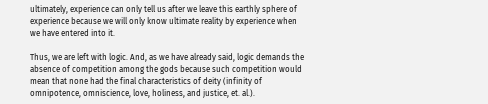ultimately, experience can only tell us after we leave this earthly sphere of experience because we will only know ultimate reality by experience when we have entered into it.

Thus, we are left with logic. And, as we have already said, logic demands the absence of competition among the gods because such competition would mean that none had the final characteristics of deity (infinity of omnipotence, omniscience, love, holiness, and justice, et. al.).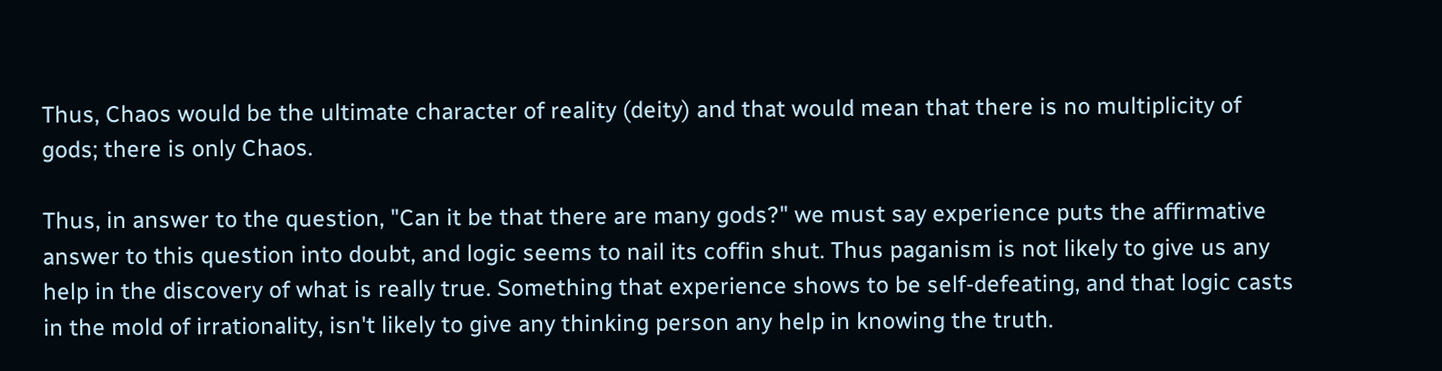Thus, Chaos would be the ultimate character of reality (deity) and that would mean that there is no multiplicity of gods; there is only Chaos.

Thus, in answer to the question, "Can it be that there are many gods?" we must say experience puts the affirmative answer to this question into doubt, and logic seems to nail its coffin shut. Thus paganism is not likely to give us any help in the discovery of what is really true. Something that experience shows to be self-defeating, and that logic casts in the mold of irrationality, isn't likely to give any thinking person any help in knowing the truth.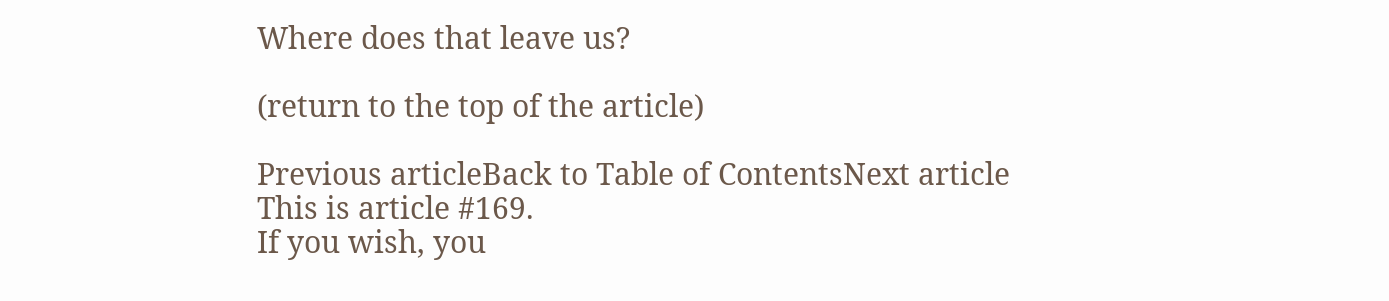Where does that leave us?

(return to the top of the article)

Previous articleBack to Table of ContentsNext article
This is article #169.
If you wish, you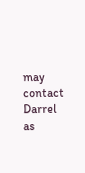may contact Darrel as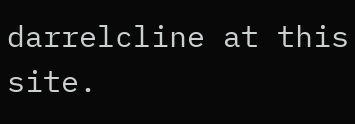darrelcline at this site.